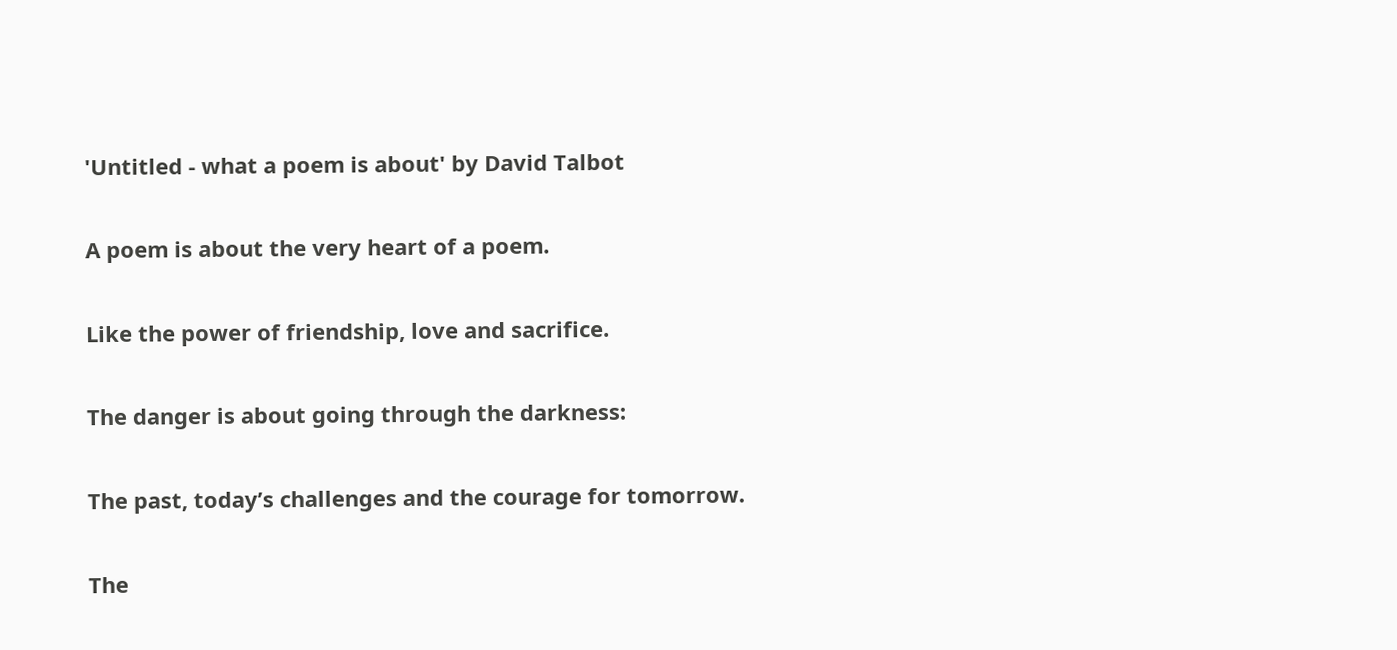'Untitled - what a poem is about' by David Talbot

A poem is about the very heart of a poem.

Like the power of friendship, love and sacrifice.

The danger is about going through the darkness:

The past, today’s challenges and the courage for tomorrow.

The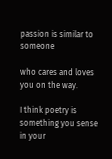passion is similar to someone

who cares and loves you on the way.

I think poetry is something you sense in your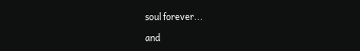soul forever...

and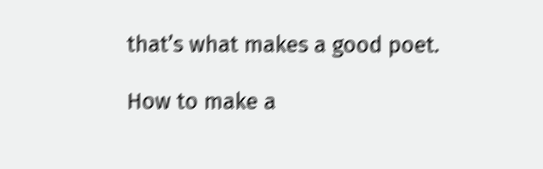that’s what makes a good poet.

How to make a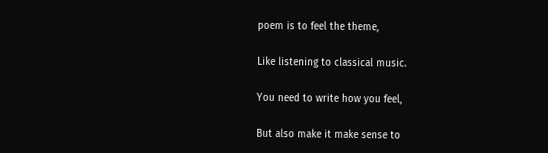poem is to feel the theme,

Like listening to classical music.

You need to write how you feel,

But also make it make sense to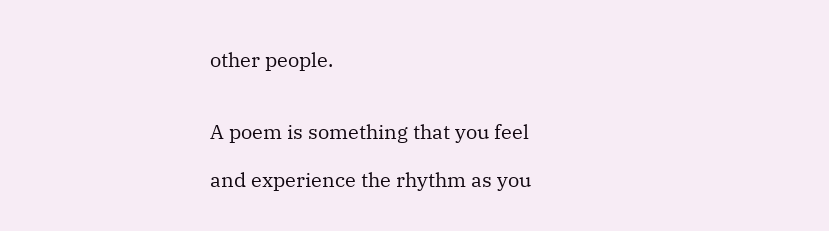other people.


A poem is something that you feel

and experience the rhythm as you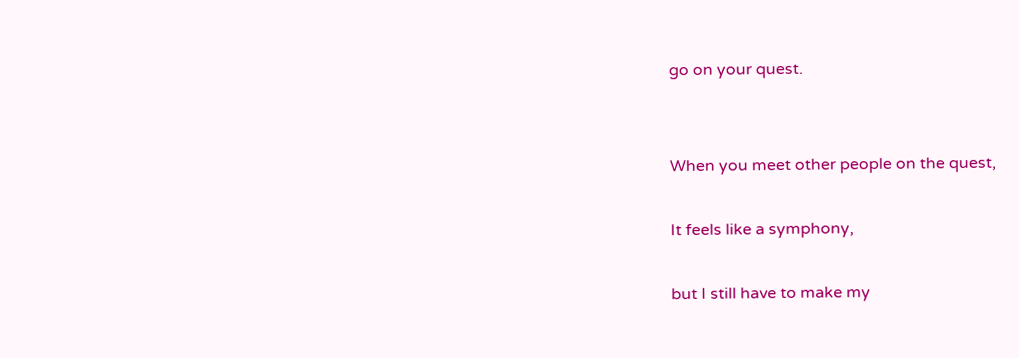go on your quest.


When you meet other people on the quest,

It feels like a symphony,

but I still have to make my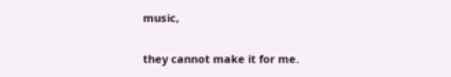music,

they cannot make it for me.